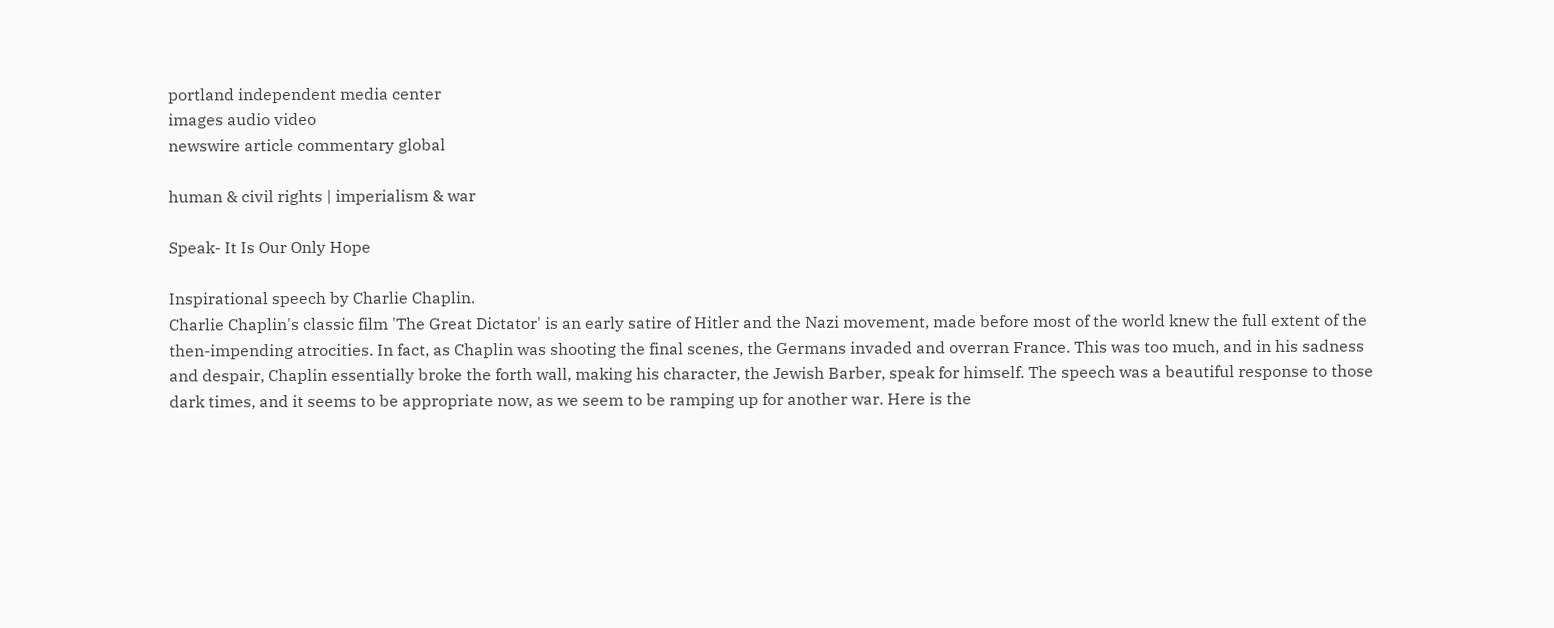portland independent media center
images audio video
newswire article commentary global

human & civil rights | imperialism & war

Speak- It Is Our Only Hope

Inspirational speech by Charlie Chaplin.
Charlie Chaplin's classic film 'The Great Dictator' is an early satire of Hitler and the Nazi movement, made before most of the world knew the full extent of the then-impending atrocities. In fact, as Chaplin was shooting the final scenes, the Germans invaded and overran France. This was too much, and in his sadness and despair, Chaplin essentially broke the forth wall, making his character, the Jewish Barber, speak for himself. The speech was a beautiful response to those dark times, and it seems to be appropriate now, as we seem to be ramping up for another war. Here is the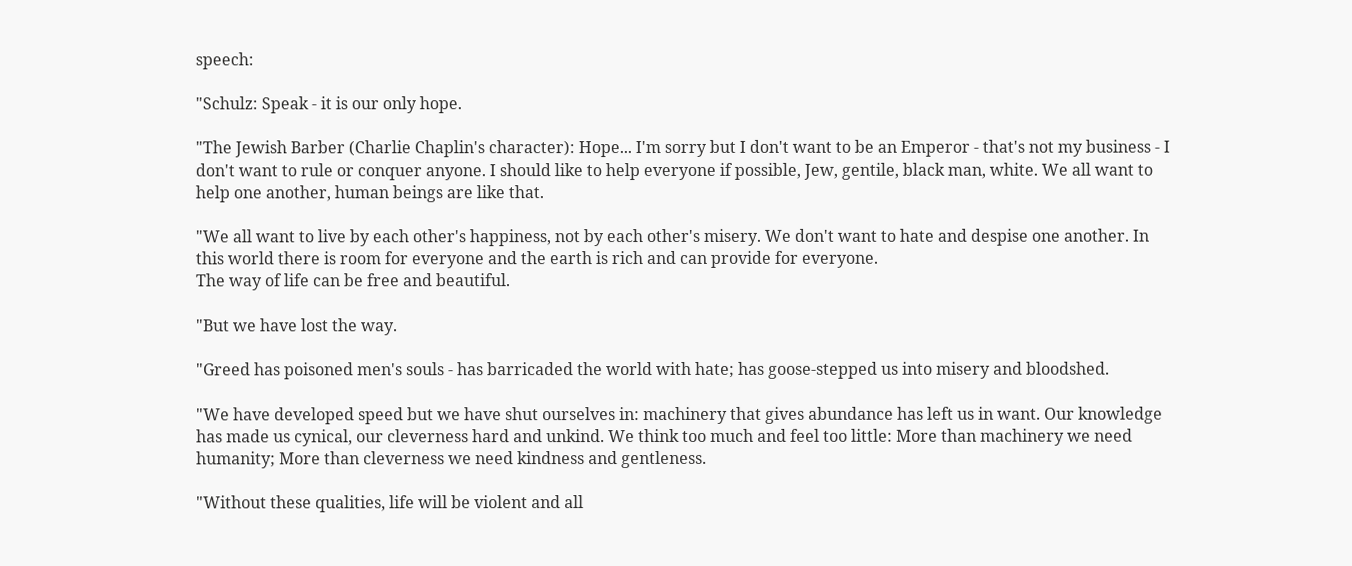speech:

"Schulz: Speak - it is our only hope.

"The Jewish Barber (Charlie Chaplin's character): Hope... I'm sorry but I don't want to be an Emperor - that's not my business - I don't want to rule or conquer anyone. I should like to help everyone if possible, Jew, gentile, black man, white. We all want to help one another, human beings are like that.

"We all want to live by each other's happiness, not by each other's misery. We don't want to hate and despise one another. In this world there is room for everyone and the earth is rich and can provide for everyone.
The way of life can be free and beautiful.

"But we have lost the way.

"Greed has poisoned men's souls - has barricaded the world with hate; has goose-stepped us into misery and bloodshed.

"We have developed speed but we have shut ourselves in: machinery that gives abundance has left us in want. Our knowledge has made us cynical, our cleverness hard and unkind. We think too much and feel too little: More than machinery we need humanity; More than cleverness we need kindness and gentleness.

"Without these qualities, life will be violent and all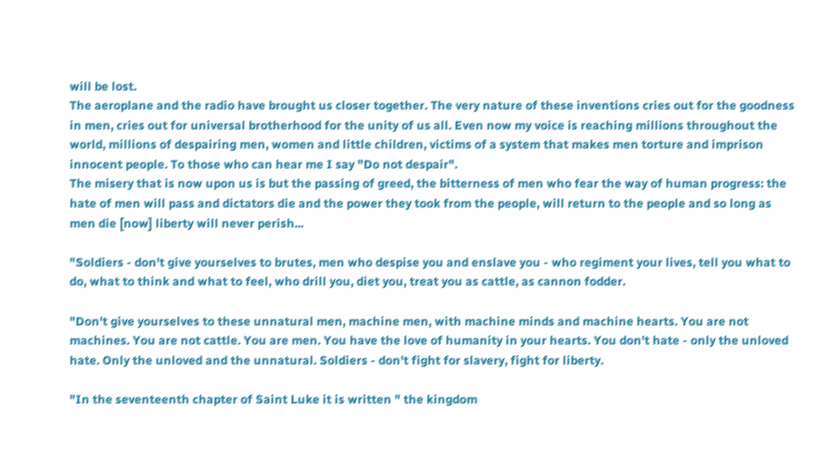will be lost.
The aeroplane and the radio have brought us closer together. The very nature of these inventions cries out for the goodness in men, cries out for universal brotherhood for the unity of us all. Even now my voice is reaching millions throughout the world, millions of despairing men, women and little children, victims of a system that makes men torture and imprison innocent people. To those who can hear me I say "Do not despair".
The misery that is now upon us is but the passing of greed, the bitterness of men who fear the way of human progress: the hate of men will pass and dictators die and the power they took from the people, will return to the people and so long as men die [now] liberty will never perish...

"Soldiers - don't give yourselves to brutes, men who despise you and enslave you - who regiment your lives, tell you what to do, what to think and what to feel, who drill you, diet you, treat you as cattle, as cannon fodder.

"Don't give yourselves to these unnatural men, machine men, with machine minds and machine hearts. You are not machines. You are not cattle. You are men. You have the love of humanity in your hearts. You don't hate - only the unloved hate. Only the unloved and the unnatural. Soldiers - don't fight for slavery, fight for liberty.

"In the seventeenth chapter of Saint Luke it is written " the kingdom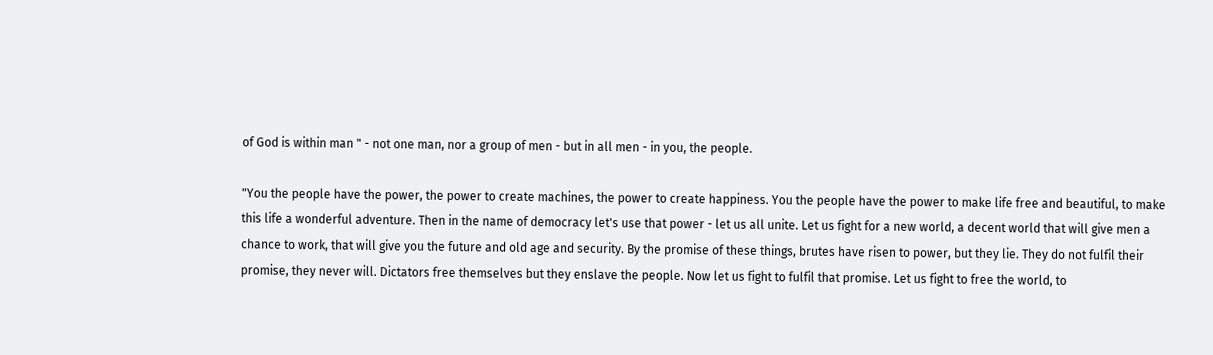of God is within man " - not one man, nor a group of men - but in all men - in you, the people.

"You the people have the power, the power to create machines, the power to create happiness. You the people have the power to make life free and beautiful, to make this life a wonderful adventure. Then in the name of democracy let's use that power - let us all unite. Let us fight for a new world, a decent world that will give men a chance to work, that will give you the future and old age and security. By the promise of these things, brutes have risen to power, but they lie. They do not fulfil their promise, they never will. Dictators free themselves but they enslave the people. Now let us fight to fulfil that promise. Let us fight to free the world, to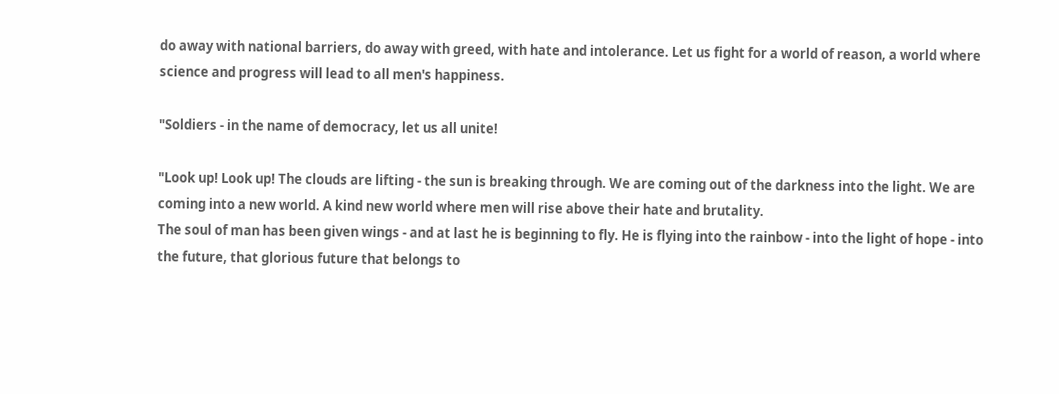do away with national barriers, do away with greed, with hate and intolerance. Let us fight for a world of reason, a world where science and progress will lead to all men's happiness.

"Soldiers - in the name of democracy, let us all unite!

"Look up! Look up! The clouds are lifting - the sun is breaking through. We are coming out of the darkness into the light. We are coming into a new world. A kind new world where men will rise above their hate and brutality.
The soul of man has been given wings - and at last he is beginning to fly. He is flying into the rainbow - into the light of hope - into the future, that glorious future that belongs to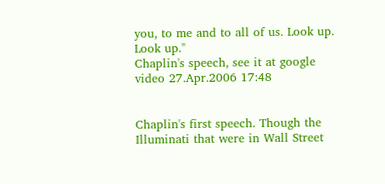you, to me and to all of us. Look up. Look up."
Chaplin's speech, see it at google video 27.Apr.2006 17:48


Chaplin's first speech. Though the Illuminati that were in Wall Street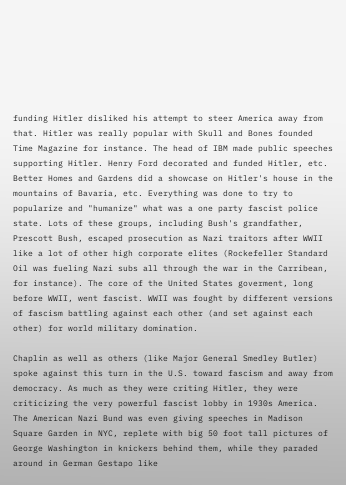funding Hitler disliked his attempt to steer America away from that. Hitler was really popular with Skull and Bones founded Time Magazine for instance. The head of IBM made public speeches supporting Hitler. Henry Ford decorated and funded Hitler, etc. Better Homes and Gardens did a showcase on Hitler's house in the mountains of Bavaria, etc. Everything was done to try to popularize and "humanize" what was a one party fascist police state. Lots of these groups, including Bush's grandfather, Prescott Bush, escaped prosecution as Nazi traitors after WWII like a lot of other high corporate elites (Rockefeller Standard Oil was fueling Nazi subs all through the war in the Carribean, for instance). The core of the United States goverment, long before WWII, went fascist. WWII was fought by different versions of fascism battling against each other (and set against each other) for world military domination.

Chaplin as well as others (like Major General Smedley Butler) spoke against this turn in the U.S. toward fascism and away from democracy. As much as they were criting Hitler, they were criticizing the very powerful fascist lobby in 1930s America. The American Nazi Bund was even giving speeches in Madison Square Garden in NYC, replete with big 50 foot tall pictures of George Washington in knickers behind them, while they paraded around in German Gestapo like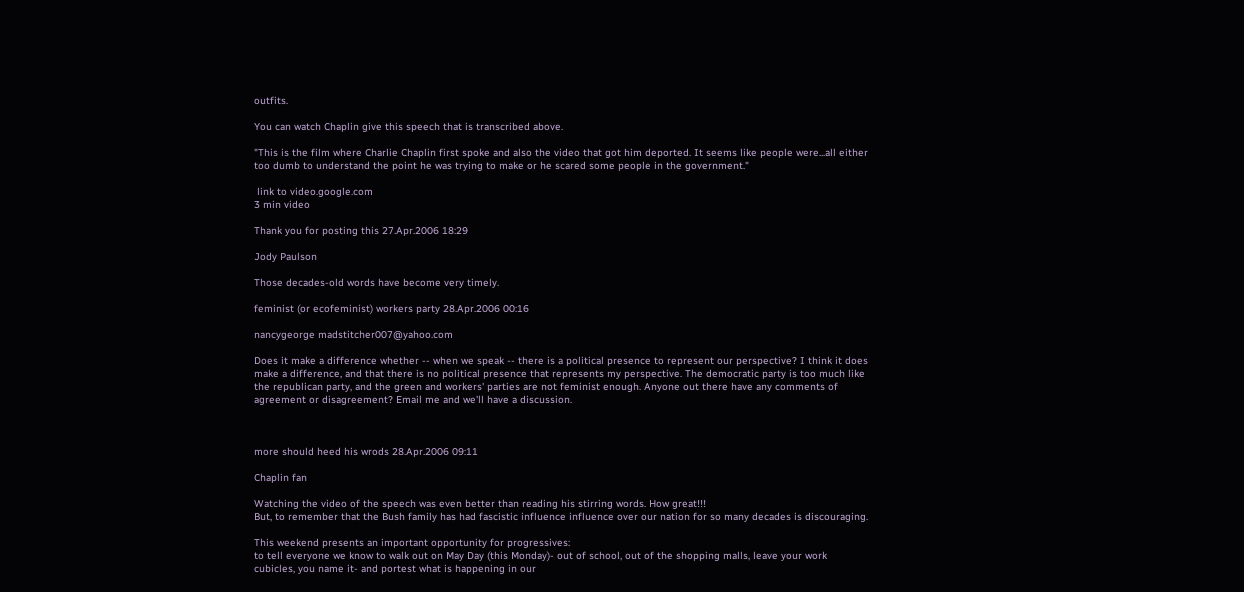outfits.

You can watch Chaplin give this speech that is transcribed above.

"This is the film where Charlie Chaplin first spoke and also the video that got him deported. It seems like people were...all either too dumb to understand the point he was trying to make or he scared some people in the government."

 link to video.google.com
3 min video

Thank you for posting this 27.Apr.2006 18:29

Jody Paulson

Those decades-old words have become very timely.

feminist (or ecofeminist) workers party 28.Apr.2006 00:16

nancygeorge madstitcher007@yahoo.com

Does it make a difference whether -- when we speak -- there is a political presence to represent our perspective? I think it does make a difference, and that there is no political presence that represents my perspective. The democratic party is too much like the republican party, and the green and workers' parties are not feminist enough. Anyone out there have any comments of agreement or disagreement? Email me and we'll have a discussion.



more should heed his wrods 28.Apr.2006 09:11

Chaplin fan

Watching the video of the speech was even better than reading his stirring words. How great!!!
But, to remember that the Bush family has had fascistic influence influence over our nation for so many decades is discouraging.

This weekend presents an important opportunity for progressives:
to tell everyone we know to walk out on May Day (this Monday)- out of school, out of the shopping malls, leave your work cubicles, you name it- and portest what is happening in our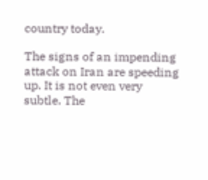country today.

The signs of an impending attack on Iran are speeding up. It is not even very subtle. The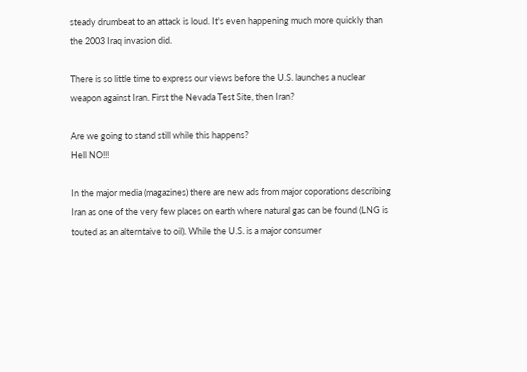steady drumbeat to an attack is loud. It's even happening much more quickly than the 2003 Iraq invasion did.

There is so little time to express our views before the U.S. launches a nuclear weapon against Iran. First the Nevada Test Site, then Iran?

Are we going to stand still while this happens?
Hell NO!!!

In the major media (magazines) there are new ads from major coporations describing Iran as one of the very few places on earth where natural gas can be found (LNG is touted as an alterntaive to oil). While the U.S. is a major consumer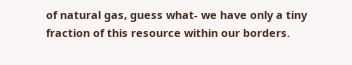of natural gas, guess what- we have only a tiny fraction of this resource within our borders.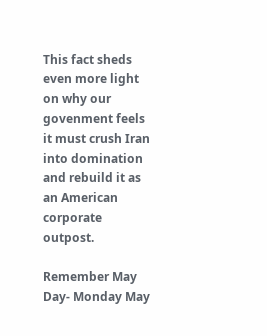This fact sheds even more light on why our govenment feels it must crush Iran into domination and rebuild it as an American corporate outpost.

Remember May Day- Monday May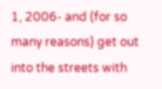1, 2006- and (for so many reasons) get out into the streets with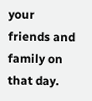your friends and family on that day.